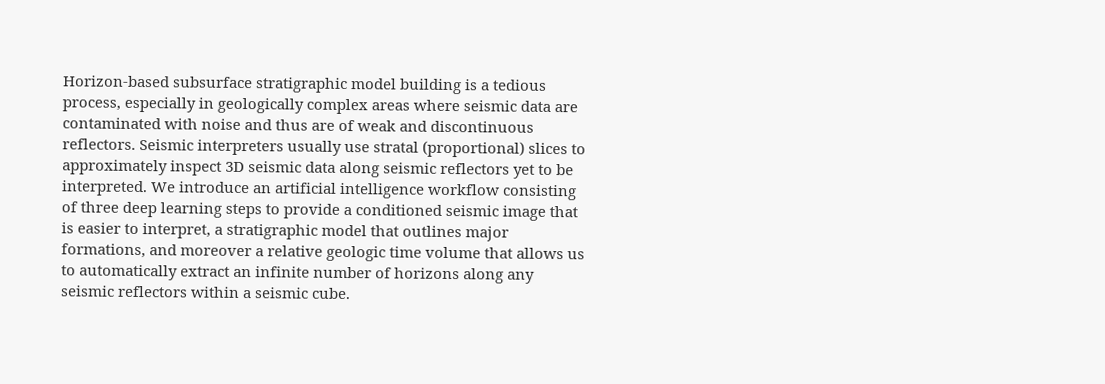Horizon-based subsurface stratigraphic model building is a tedious process, especially in geologically complex areas where seismic data are contaminated with noise and thus are of weak and discontinuous reflectors. Seismic interpreters usually use stratal (proportional) slices to approximately inspect 3D seismic data along seismic reflectors yet to be interpreted. We introduce an artificial intelligence workflow consisting of three deep learning steps to provide a conditioned seismic image that is easier to interpret, a stratigraphic model that outlines major formations, and moreover a relative geologic time volume that allows us to automatically extract an infinite number of horizons along any seismic reflectors within a seismic cube.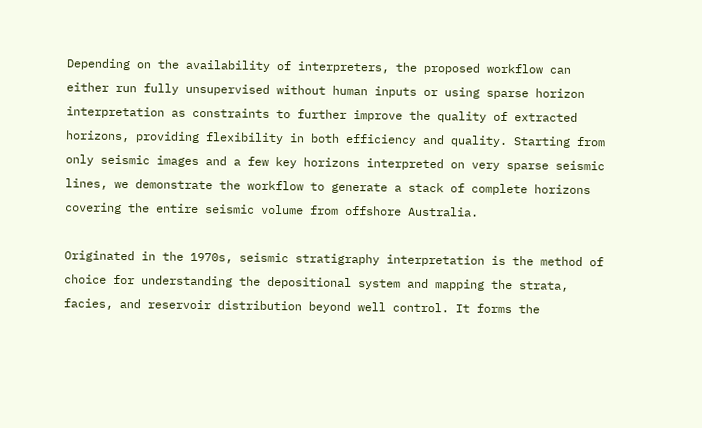Depending on the availability of interpreters, the proposed workflow can either run fully unsupervised without human inputs or using sparse horizon interpretation as constraints to further improve the quality of extracted horizons, providing flexibility in both efficiency and quality. Starting from only seismic images and a few key horizons interpreted on very sparse seismic lines, we demonstrate the workflow to generate a stack of complete horizons covering the entire seismic volume from offshore Australia.

Originated in the 1970s, seismic stratigraphy interpretation is the method of choice for understanding the depositional system and mapping the strata, facies, and reservoir distribution beyond well control. It forms the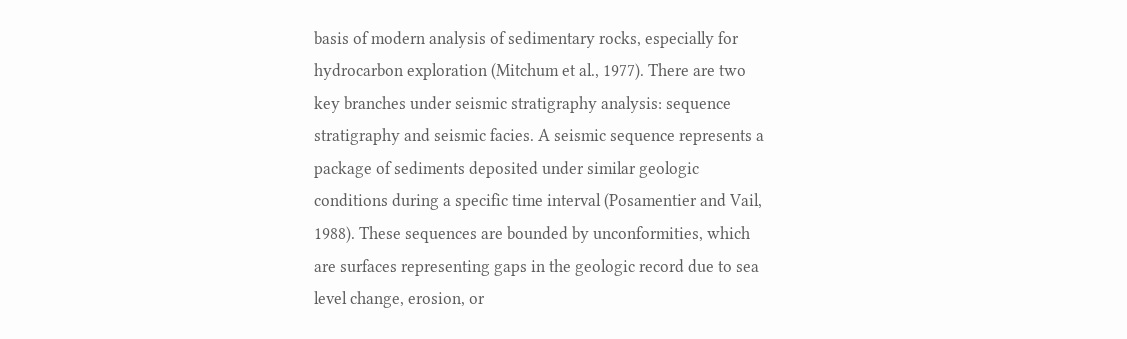basis of modern analysis of sedimentary rocks, especially for hydrocarbon exploration (Mitchum et al., 1977). There are two key branches under seismic stratigraphy analysis: sequence stratigraphy and seismic facies. A seismic sequence represents a package of sediments deposited under similar geologic conditions during a specific time interval (Posamentier and Vail, 1988). These sequences are bounded by unconformities, which are surfaces representing gaps in the geologic record due to sea level change, erosion, or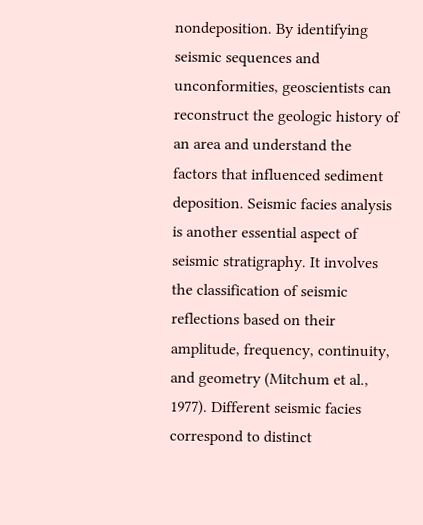nondeposition. By identifying seismic sequences and unconformities, geoscientists can reconstruct the geologic history of an area and understand the factors that influenced sediment deposition. Seismic facies analysis is another essential aspect of seismic stratigraphy. It involves the classification of seismic reflections based on their amplitude, frequency, continuity, and geometry (Mitchum et al., 1977). Different seismic facies correspond to distinct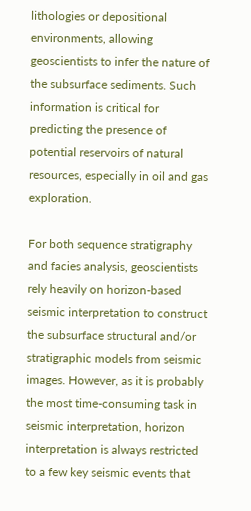lithologies or depositional environments, allowing geoscientists to infer the nature of the subsurface sediments. Such information is critical for predicting the presence of potential reservoirs of natural resources, especially in oil and gas exploration.

For both sequence stratigraphy and facies analysis, geoscientists rely heavily on horizon-based seismic interpretation to construct the subsurface structural and/or stratigraphic models from seismic images. However, as it is probably the most time-consuming task in seismic interpretation, horizon interpretation is always restricted to a few key seismic events that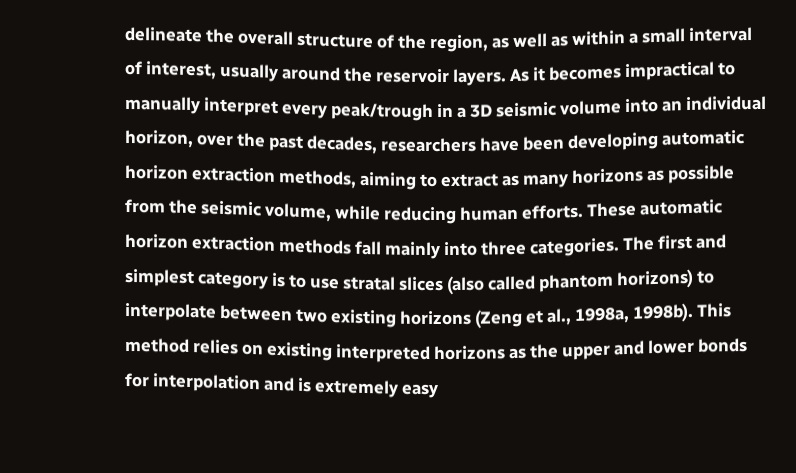delineate the overall structure of the region, as well as within a small interval of interest, usually around the reservoir layers. As it becomes impractical to manually interpret every peak/trough in a 3D seismic volume into an individual horizon, over the past decades, researchers have been developing automatic horizon extraction methods, aiming to extract as many horizons as possible from the seismic volume, while reducing human efforts. These automatic horizon extraction methods fall mainly into three categories. The first and simplest category is to use stratal slices (also called phantom horizons) to interpolate between two existing horizons (Zeng et al., 1998a, 1998b). This method relies on existing interpreted horizons as the upper and lower bonds for interpolation and is extremely easy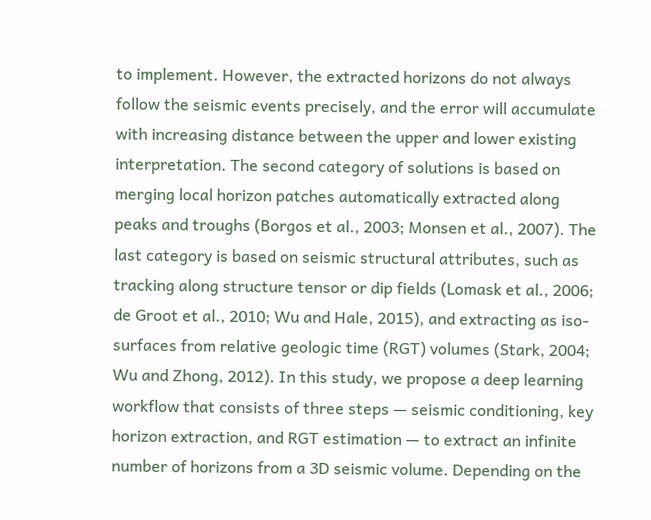to implement. However, the extracted horizons do not always follow the seismic events precisely, and the error will accumulate with increasing distance between the upper and lower existing interpretation. The second category of solutions is based on merging local horizon patches automatically extracted along peaks and troughs (Borgos et al., 2003; Monsen et al., 2007). The last category is based on seismic structural attributes, such as tracking along structure tensor or dip fields (Lomask et al., 2006; de Groot et al., 2010; Wu and Hale, 2015), and extracting as iso-surfaces from relative geologic time (RGT) volumes (Stark, 2004; Wu and Zhong, 2012). In this study, we propose a deep learning workflow that consists of three steps — seismic conditioning, key horizon extraction, and RGT estimation — to extract an infinite number of horizons from a 3D seismic volume. Depending on the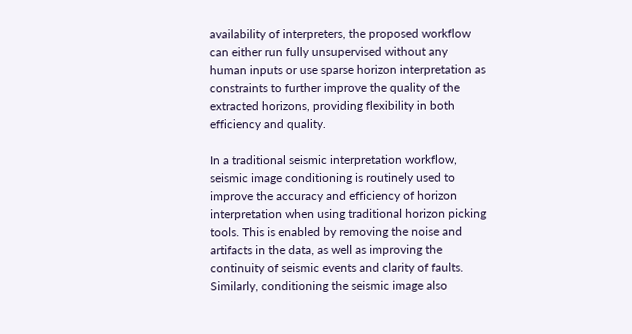availability of interpreters, the proposed workflow can either run fully unsupervised without any human inputs or use sparse horizon interpretation as constraints to further improve the quality of the extracted horizons, providing flexibility in both efficiency and quality.

In a traditional seismic interpretation workflow, seismic image conditioning is routinely used to improve the accuracy and efficiency of horizon interpretation when using traditional horizon picking tools. This is enabled by removing the noise and artifacts in the data, as well as improving the continuity of seismic events and clarity of faults. Similarly, conditioning the seismic image also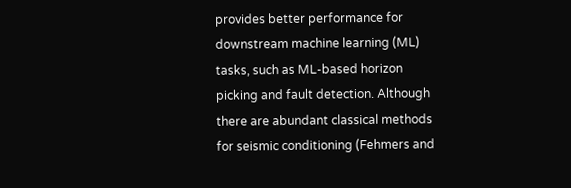provides better performance for downstream machine learning (ML) tasks, such as ML-based horizon picking and fault detection. Although there are abundant classical methods for seismic conditioning (Fehmers and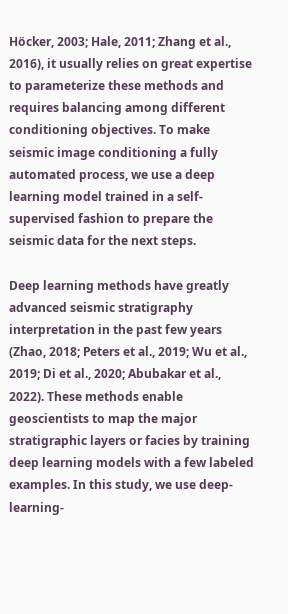Höcker, 2003; Hale, 2011; Zhang et al., 2016), it usually relies on great expertise to parameterize these methods and requires balancing among different conditioning objectives. To make seismic image conditioning a fully automated process, we use a deep learning model trained in a self-supervised fashion to prepare the seismic data for the next steps.

Deep learning methods have greatly advanced seismic stratigraphy interpretation in the past few years (Zhao, 2018; Peters et al., 2019; Wu et al., 2019; Di et al., 2020; Abubakar et al., 2022). These methods enable geoscientists to map the major stratigraphic layers or facies by training deep learning models with a few labeled examples. In this study, we use deep-learning-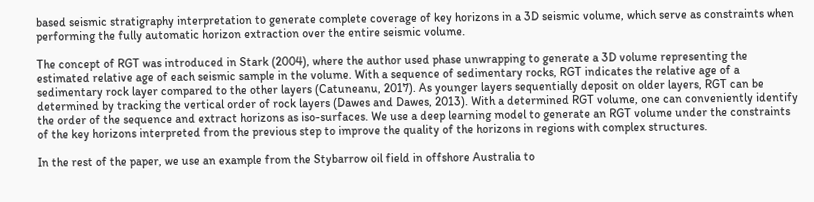based seismic stratigraphy interpretation to generate complete coverage of key horizons in a 3D seismic volume, which serve as constraints when performing the fully automatic horizon extraction over the entire seismic volume.

The concept of RGT was introduced in Stark (2004), where the author used phase unwrapping to generate a 3D volume representing the estimated relative age of each seismic sample in the volume. With a sequence of sedimentary rocks, RGT indicates the relative age of a sedimentary rock layer compared to the other layers (Catuneanu, 2017). As younger layers sequentially deposit on older layers, RGT can be determined by tracking the vertical order of rock layers (Dawes and Dawes, 2013). With a determined RGT volume, one can conveniently identify the order of the sequence and extract horizons as iso-surfaces. We use a deep learning model to generate an RGT volume under the constraints of the key horizons interpreted from the previous step to improve the quality of the horizons in regions with complex structures.

In the rest of the paper, we use an example from the Stybarrow oil field in offshore Australia to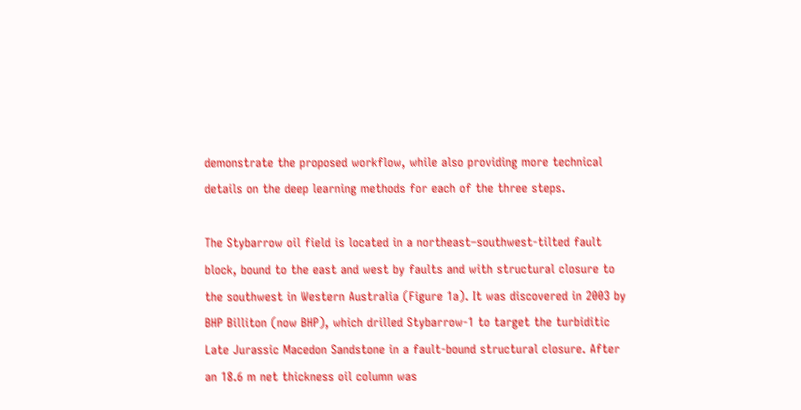demonstrate the proposed workflow, while also providing more technical details on the deep learning methods for each of the three steps.

The Stybarrow oil field is located in a northeast–southwest-tilted fault block, bound to the east and west by faults and with structural closure to the southwest in Western Australia (Figure 1a). It was discovered in 2003 by BHP Billiton (now BHP), which drilled Stybarrow-1 to target the turbiditic Late Jurassic Macedon Sandstone in a fault-bound structural closure. After an 18.6 m net thickness oil column was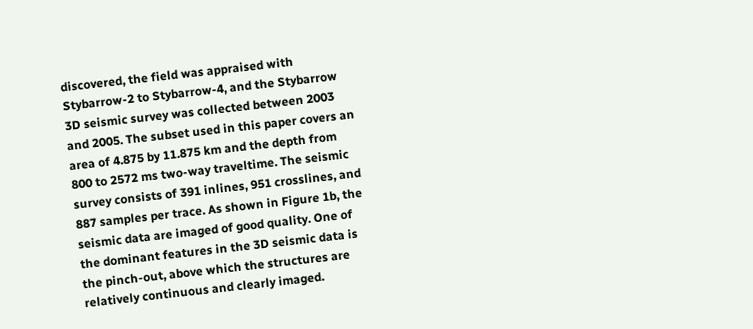discovered, the field was appraised with Stybarrow-2 to Stybarrow-4, and the Stybarrow 3D seismic survey was collected between 2003 and 2005. The subset used in this paper covers an area of 4.875 by 11.875 km and the depth from 800 to 2572 ms two-way traveltime. The seismic survey consists of 391 inlines, 951 crosslines, and 887 samples per trace. As shown in Figure 1b, the seismic data are imaged of good quality. One of the dominant features in the 3D seismic data is the pinch-out, above which the structures are relatively continuous and clearly imaged.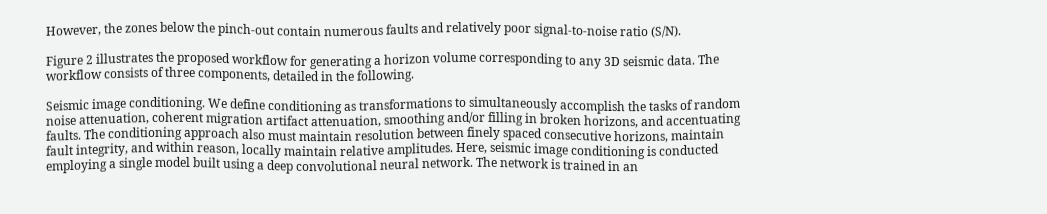However, the zones below the pinch-out contain numerous faults and relatively poor signal-to-noise ratio (S/N).

Figure 2 illustrates the proposed workflow for generating a horizon volume corresponding to any 3D seismic data. The workflow consists of three components, detailed in the following.

Seismic image conditioning. We define conditioning as transformations to simultaneously accomplish the tasks of random noise attenuation, coherent migration artifact attenuation, smoothing and/or filling in broken horizons, and accentuating faults. The conditioning approach also must maintain resolution between finely spaced consecutive horizons, maintain fault integrity, and within reason, locally maintain relative amplitudes. Here, seismic image conditioning is conducted employing a single model built using a deep convolutional neural network. The network is trained in an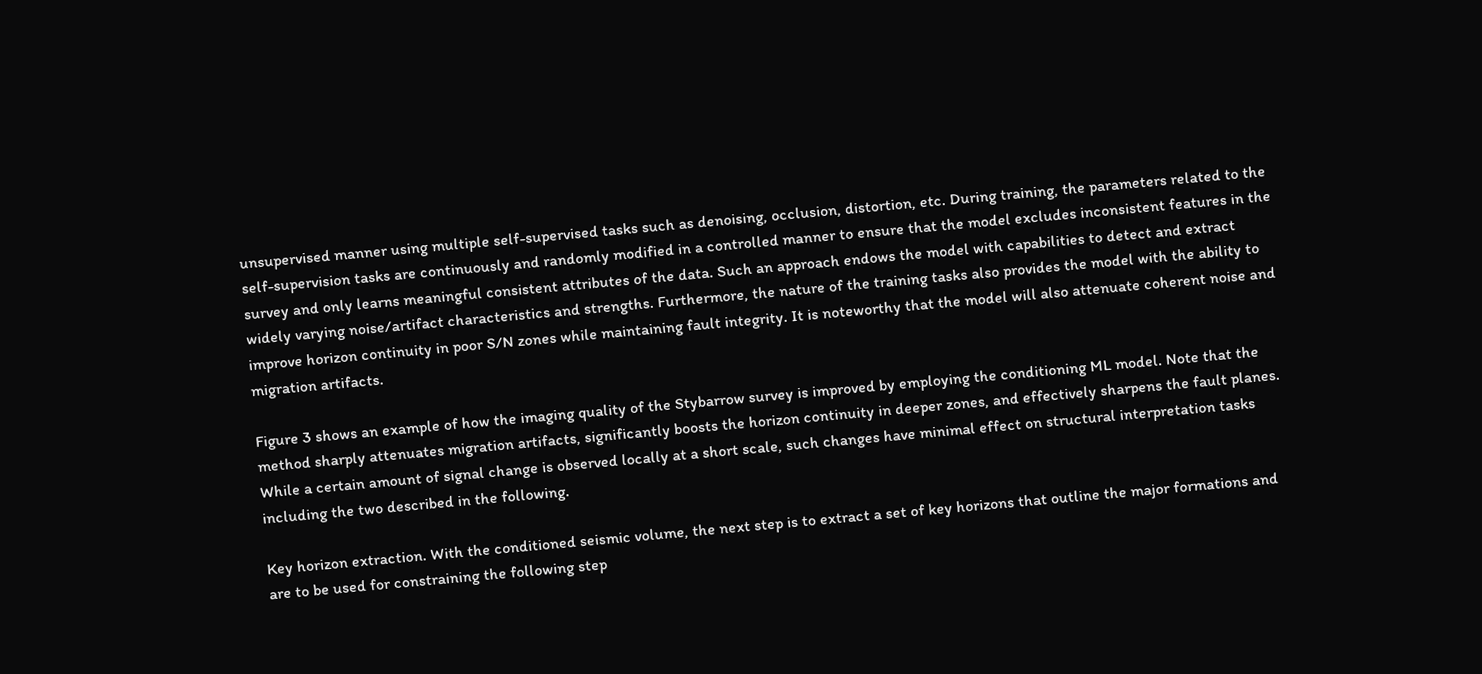unsupervised manner using multiple self-supervised tasks such as denoising, occlusion, distortion, etc. During training, the parameters related to the self-supervision tasks are continuously and randomly modified in a controlled manner to ensure that the model excludes inconsistent features in the survey and only learns meaningful consistent attributes of the data. Such an approach endows the model with capabilities to detect and extract widely varying noise/artifact characteristics and strengths. Furthermore, the nature of the training tasks also provides the model with the ability to improve horizon continuity in poor S/N zones while maintaining fault integrity. It is noteworthy that the model will also attenuate coherent noise and migration artifacts.

Figure 3 shows an example of how the imaging quality of the Stybarrow survey is improved by employing the conditioning ML model. Note that the method sharply attenuates migration artifacts, significantly boosts the horizon continuity in deeper zones, and effectively sharpens the fault planes. While a certain amount of signal change is observed locally at a short scale, such changes have minimal effect on structural interpretation tasks including the two described in the following.

Key horizon extraction. With the conditioned seismic volume, the next step is to extract a set of key horizons that outline the major formations and are to be used for constraining the following step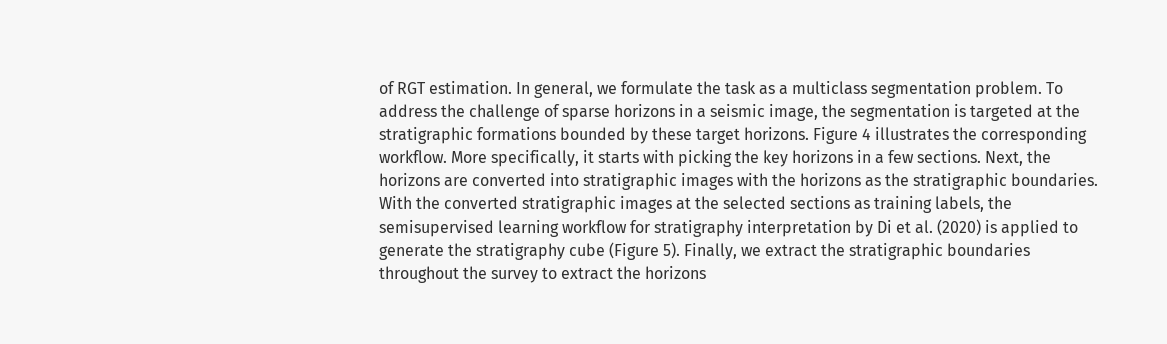of RGT estimation. In general, we formulate the task as a multiclass segmentation problem. To address the challenge of sparse horizons in a seismic image, the segmentation is targeted at the stratigraphic formations bounded by these target horizons. Figure 4 illustrates the corresponding workflow. More specifically, it starts with picking the key horizons in a few sections. Next, the horizons are converted into stratigraphic images with the horizons as the stratigraphic boundaries. With the converted stratigraphic images at the selected sections as training labels, the semisupervised learning workflow for stratigraphy interpretation by Di et al. (2020) is applied to generate the stratigraphy cube (Figure 5). Finally, we extract the stratigraphic boundaries throughout the survey to extract the horizons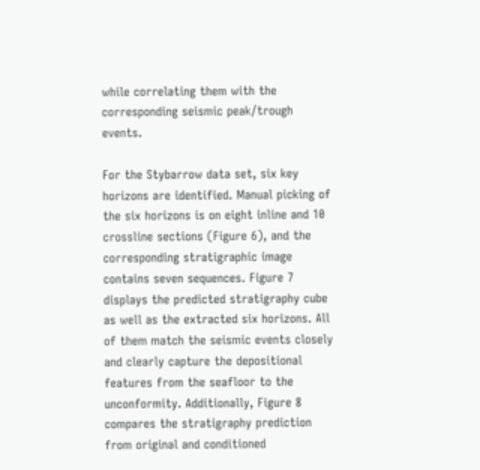while correlating them with the corresponding seismic peak/trough events.

For the Stybarrow data set, six key horizons are identified. Manual picking of the six horizons is on eight inline and 10 crossline sections (Figure 6), and the corresponding stratigraphic image contains seven sequences. Figure 7 displays the predicted stratigraphy cube as well as the extracted six horizons. All of them match the seismic events closely and clearly capture the depositional features from the seafloor to the unconformity. Additionally, Figure 8 compares the stratigraphy prediction from original and conditioned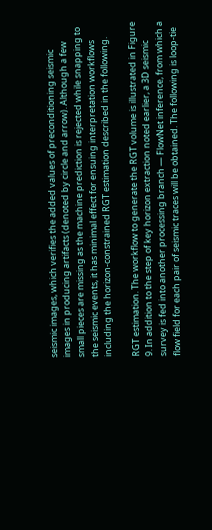seismic images, which verifies the added values of preconditioning seismic images in producing artifacts (denoted by circle and arrow). Although a few small pieces are missing as the machine prediction is rejected while snapping to the seismic events, it has minimal effect for ensuing interpretation workflows including the horizon-constrained RGT estimation described in the following.

RGT estimation. The workflow to generate the RGT volume is illustrated in Figure 9. In addition to the step of key horizon extraction noted earlier, a 3D seismic survey is fed into another processing branch — FlowNet inference, from which a flow field for each pair of seismic traces will be obtained. The following is loop-tie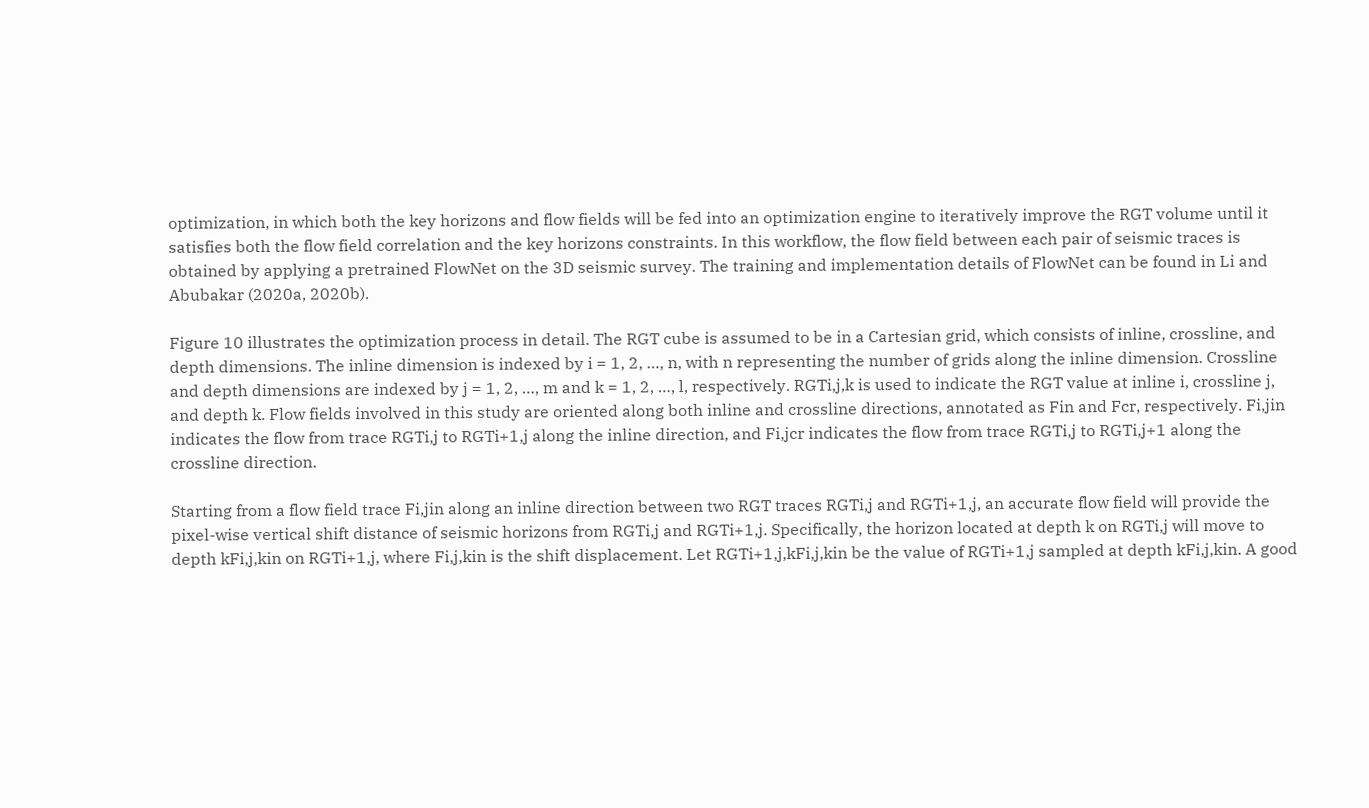optimization, in which both the key horizons and flow fields will be fed into an optimization engine to iteratively improve the RGT volume until it satisfies both the flow field correlation and the key horizons constraints. In this workflow, the flow field between each pair of seismic traces is obtained by applying a pretrained FlowNet on the 3D seismic survey. The training and implementation details of FlowNet can be found in Li and Abubakar (2020a, 2020b).

Figure 10 illustrates the optimization process in detail. The RGT cube is assumed to be in a Cartesian grid, which consists of inline, crossline, and depth dimensions. The inline dimension is indexed by i = 1, 2, …, n, with n representing the number of grids along the inline dimension. Crossline and depth dimensions are indexed by j = 1, 2, …, m and k = 1, 2, …, l, respectively. RGTi,j,k is used to indicate the RGT value at inline i, crossline j, and depth k. Flow fields involved in this study are oriented along both inline and crossline directions, annotated as Fin and Fcr, respectively. Fi,jin indicates the flow from trace RGTi,j to RGTi+1,j along the inline direction, and Fi,jcr indicates the flow from trace RGTi,j to RGTi,j+1 along the crossline direction.

Starting from a flow field trace Fi,jin along an inline direction between two RGT traces RGTi,j and RGTi+1,j, an accurate flow field will provide the pixel-wise vertical shift distance of seismic horizons from RGTi,j and RGTi+1,j. Specifically, the horizon located at depth k on RGTi,j will move to depth kFi,j,kin on RGTi+1,j, where Fi,j,kin is the shift displacement. Let RGTi+1,j,kFi,j,kin be the value of RGTi+1,j sampled at depth kFi,j,kin. A good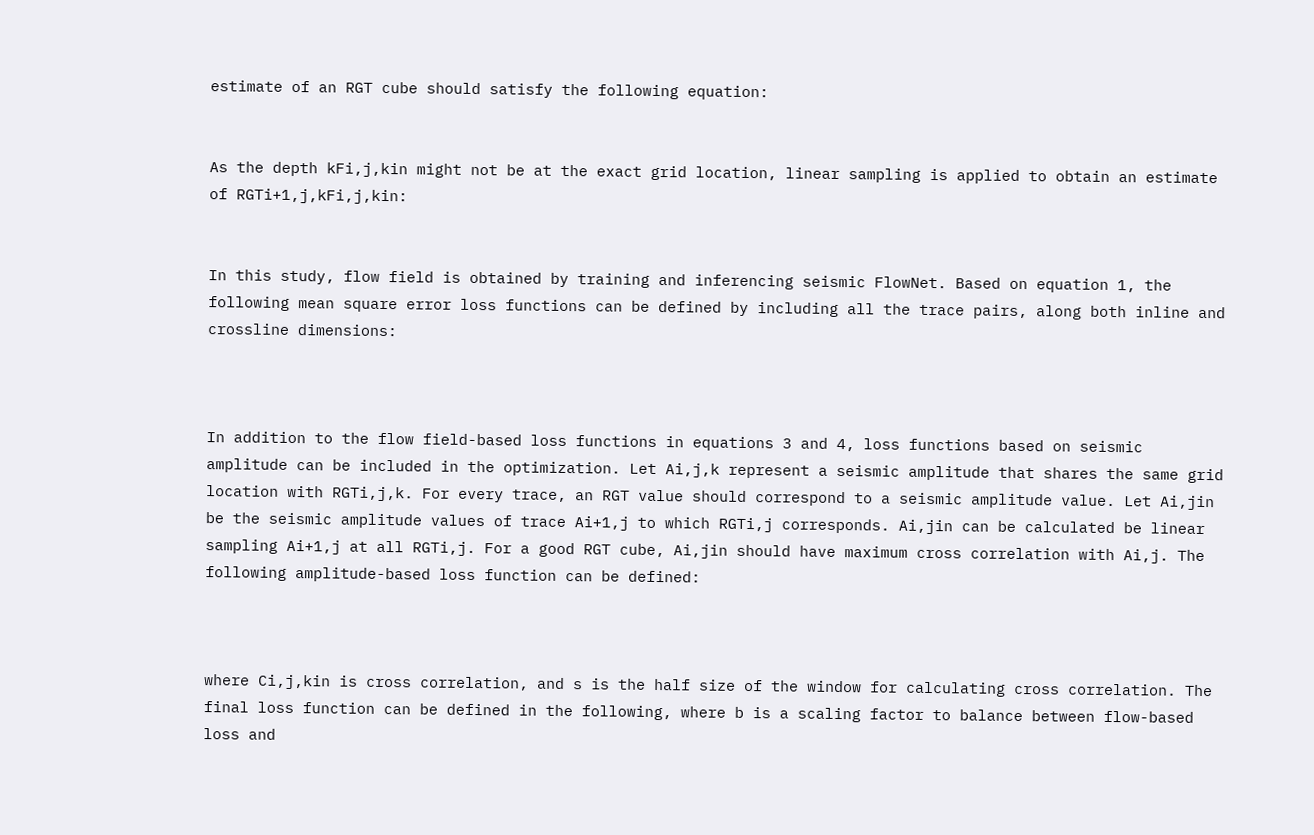estimate of an RGT cube should satisfy the following equation:


As the depth kFi,j,kin might not be at the exact grid location, linear sampling is applied to obtain an estimate of RGTi+1,j,kFi,j,kin:


In this study, flow field is obtained by training and inferencing seismic FlowNet. Based on equation 1, the following mean square error loss functions can be defined by including all the trace pairs, along both inline and crossline dimensions:



In addition to the flow field-based loss functions in equations 3 and 4, loss functions based on seismic amplitude can be included in the optimization. Let Ai,j,k represent a seismic amplitude that shares the same grid location with RGTi,j,k. For every trace, an RGT value should correspond to a seismic amplitude value. Let Ai,jin be the seismic amplitude values of trace Ai+1,j to which RGTi,j corresponds. Ai,jin can be calculated be linear sampling Ai+1,j at all RGTi,j. For a good RGT cube, Ai,jin should have maximum cross correlation with Ai,j. The following amplitude-based loss function can be defined:



where Ci,j,kin is cross correlation, and s is the half size of the window for calculating cross correlation. The final loss function can be defined in the following, where b is a scaling factor to balance between flow-based loss and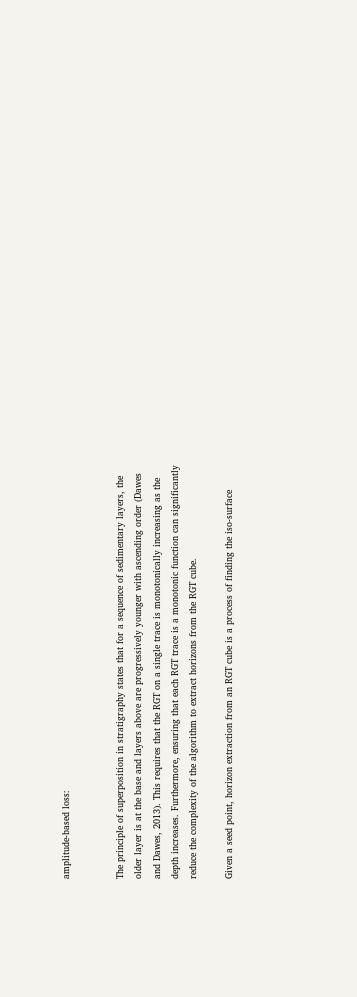amplitude-based loss:


The principle of superposition in stratigraphy states that for a sequence of sedimentary layers, the older layer is at the base and layers above are progressively younger with ascending order (Dawes and Dawes, 2013). This requires that the RGT on a single trace is monotonically increasing as the depth increases. Furthermore, ensuring that each RGT trace is a monotonic function can significantly reduce the complexity of the algorithm to extract horizons from the RGT cube.

Given a seed point, horizon extraction from an RGT cube is a process of finding the iso-surface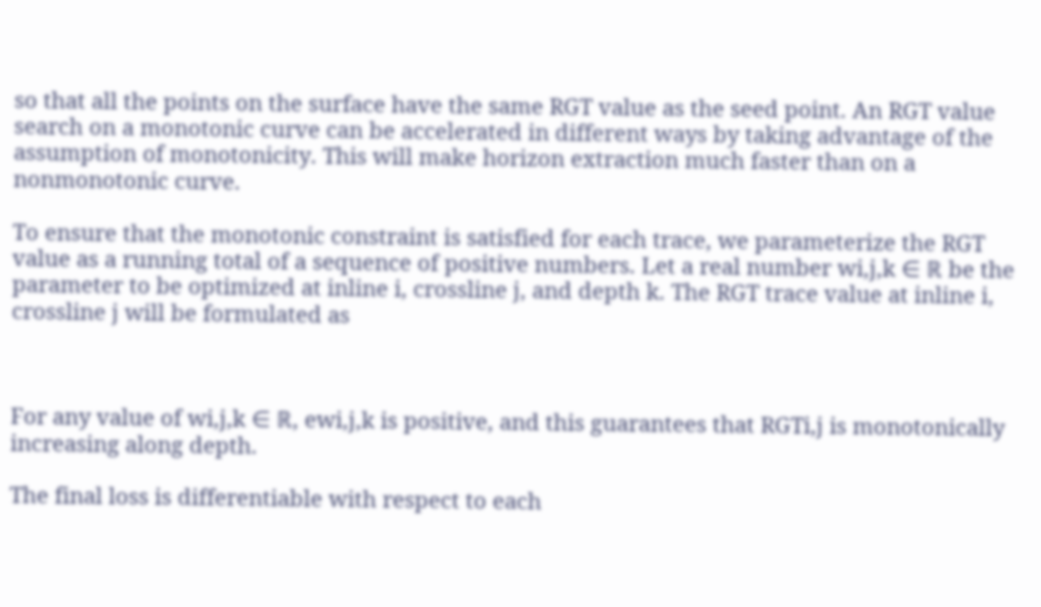so that all the points on the surface have the same RGT value as the seed point. An RGT value search on a monotonic curve can be accelerated in different ways by taking advantage of the assumption of monotonicity. This will make horizon extraction much faster than on a nonmonotonic curve.

To ensure that the monotonic constraint is satisfied for each trace, we parameterize the RGT value as a running total of a sequence of positive numbers. Let a real number wi,j,k ∈ ℝ be the parameter to be optimized at inline i, crossline j, and depth k. The RGT trace value at inline i, crossline j will be formulated as



For any value of wi,j,k ∈ ℝ, ewi,j,k is positive, and this guarantees that RGTi,j is monotonically increasing along depth.

The final loss is differentiable with respect to each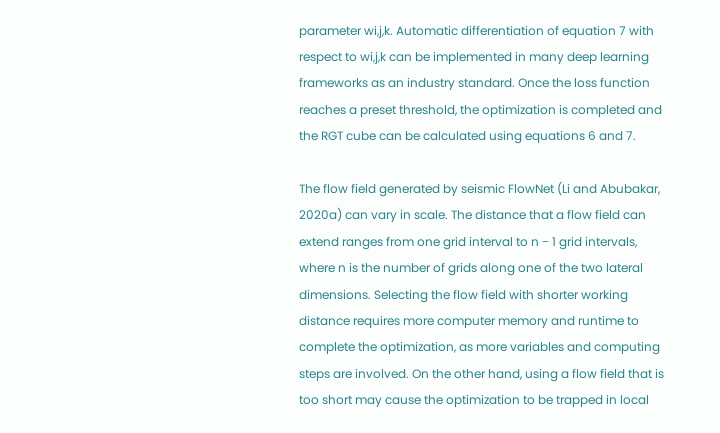parameter wi,j,k. Automatic differentiation of equation 7 with respect to wi,j,k can be implemented in many deep learning frameworks as an industry standard. Once the loss function reaches a preset threshold, the optimization is completed and the RGT cube can be calculated using equations 6 and 7.

The flow field generated by seismic FlowNet (Li and Abubakar, 2020a) can vary in scale. The distance that a flow field can extend ranges from one grid interval to n − 1 grid intervals, where n is the number of grids along one of the two lateral dimensions. Selecting the flow field with shorter working distance requires more computer memory and runtime to complete the optimization, as more variables and computing steps are involved. On the other hand, using a flow field that is too short may cause the optimization to be trapped in local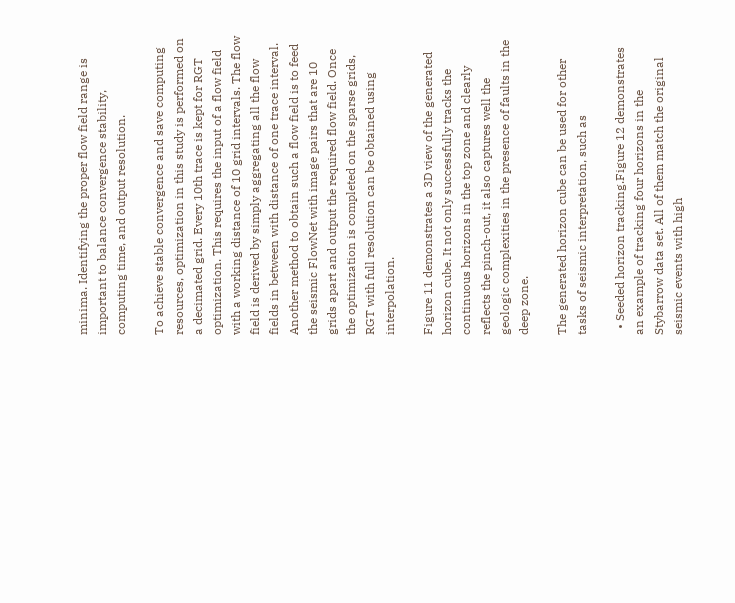minima. Identifying the proper flow field range is important to balance convergence stability, computing time, and output resolution.

To achieve stable convergence and save computing resources, optimization in this study is performed on a decimated grid. Every 10th trace is kept for RGT optimization. This requires the input of a flow field with a working distance of 10 grid intervals. The flow field is derived by simply aggregating all the flow fields in between with distance of one trace interval. Another method to obtain such a flow field is to feed the seismic FlowNet with image pairs that are 10 grids apart and output the required flow field. Once the optimization is completed on the sparse grids, RGT with full resolution can be obtained using interpolation.

Figure 11 demonstrates a 3D view of the generated horizon cube. It not only successfully tracks the continuous horizons in the top zone and clearly reflects the pinch-out, it also captures well the geologic complexities in the presence of faults in the deep zone.

The generated horizon cube can be used for other tasks of seismic interpretation, such as

  • Seeded horizon tracking.Figure 12 demonstrates an example of tracking four horizons in the Stybarrow data set. All of them match the original seismic events with high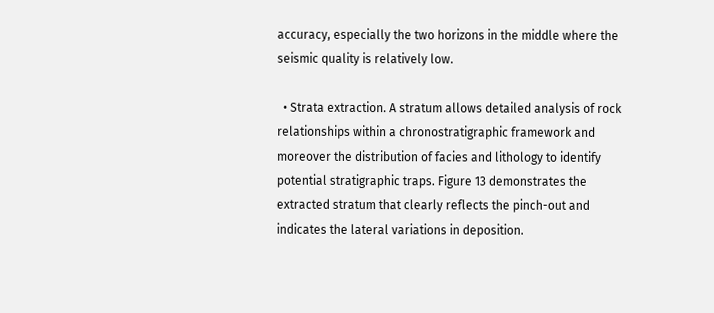accuracy, especially the two horizons in the middle where the seismic quality is relatively low.

  • Strata extraction. A stratum allows detailed analysis of rock relationships within a chronostratigraphic framework and moreover the distribution of facies and lithology to identify potential stratigraphic traps. Figure 13 demonstrates the extracted stratum that clearly reflects the pinch-out and indicates the lateral variations in deposition.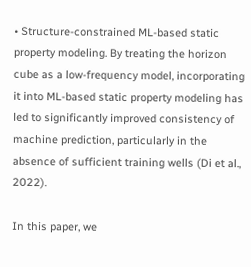• Structure-constrained ML-based static property modeling. By treating the horizon cube as a low-frequency model, incorporating it into ML-based static property modeling has led to significantly improved consistency of machine prediction, particularly in the absence of sufficient training wells (Di et al., 2022).

In this paper, we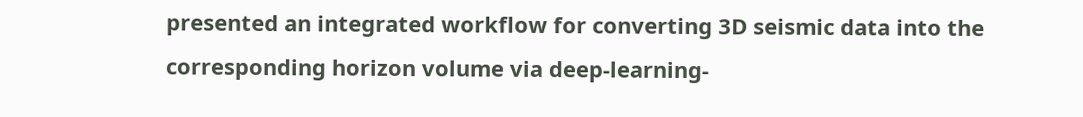presented an integrated workflow for converting 3D seismic data into the corresponding horizon volume via deep-learning-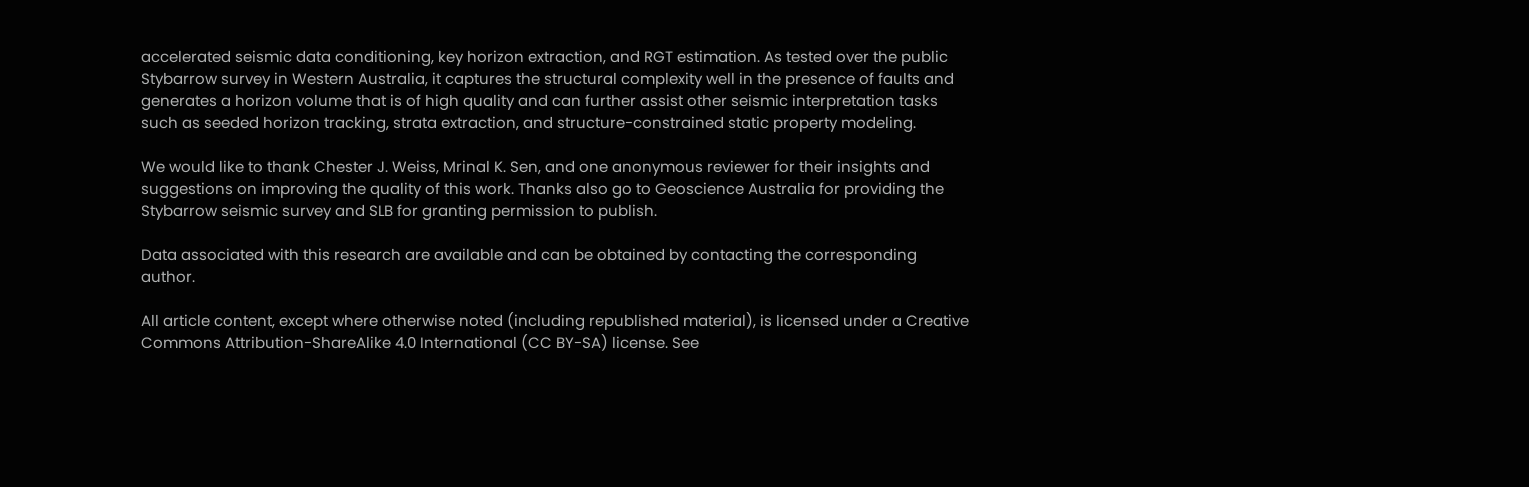accelerated seismic data conditioning, key horizon extraction, and RGT estimation. As tested over the public Stybarrow survey in Western Australia, it captures the structural complexity well in the presence of faults and generates a horizon volume that is of high quality and can further assist other seismic interpretation tasks such as seeded horizon tracking, strata extraction, and structure-constrained static property modeling.

We would like to thank Chester J. Weiss, Mrinal K. Sen, and one anonymous reviewer for their insights and suggestions on improving the quality of this work. Thanks also go to Geoscience Australia for providing the Stybarrow seismic survey and SLB for granting permission to publish.

Data associated with this research are available and can be obtained by contacting the corresponding author.

All article content, except where otherwise noted (including republished material), is licensed under a Creative Commons Attribution-ShareAlike 4.0 International (CC BY-SA) license. See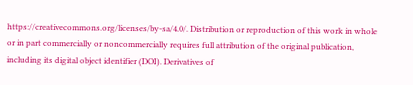https://creativecommons.org/licenses/by-sa/4.0/. Distribution or reproduction of this work in whole or in part commercially or noncommercially requires full attribution of the original publication, including its digital object identifier (DOI). Derivatives of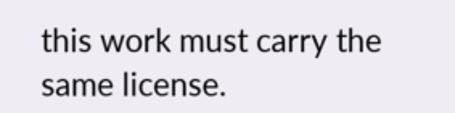this work must carry the same license.